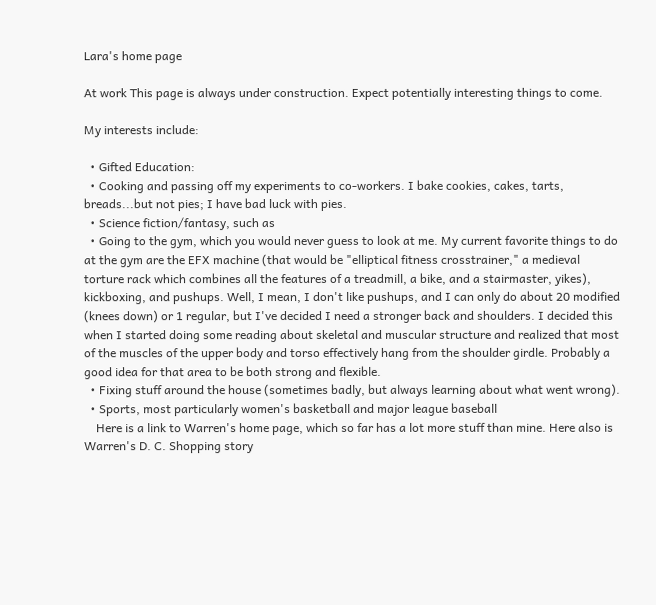Lara's home page

At work This page is always under construction. Expect potentially interesting things to come.

My interests include:

  • Gifted Education:
  • Cooking and passing off my experiments to co-workers. I bake cookies, cakes, tarts, breads...but not pies; I have bad luck with pies.
  • Science fiction/fantasy, such as
  • Going to the gym, which you would never guess to look at me. My current favorite things to do at the gym are the EFX machine (that would be "elliptical fitness crosstrainer," a medieval torture rack which combines all the features of a treadmill, a bike, and a stairmaster, yikes), kickboxing, and pushups. Well, I mean, I don't like pushups, and I can only do about 20 modified (knees down) or 1 regular, but I've decided I need a stronger back and shoulders. I decided this when I started doing some reading about skeletal and muscular structure and realized that most of the muscles of the upper body and torso effectively hang from the shoulder girdle. Probably a good idea for that area to be both strong and flexible.
  • Fixing stuff around the house (sometimes badly, but always learning about what went wrong).
  • Sports, most particularly women's basketball and major league baseball
    Here is a link to Warren's home page, which so far has a lot more stuff than mine. Here also is Warren's D. C. Shopping story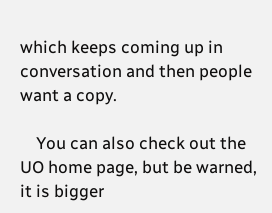which keeps coming up in conversation and then people want a copy.

    You can also check out the UO home page, but be warned, it is bigger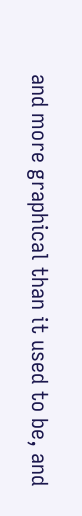and more graphical than it used to be, and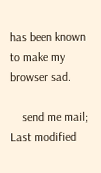has been known to make my browser sad.

    send me mail; Last modified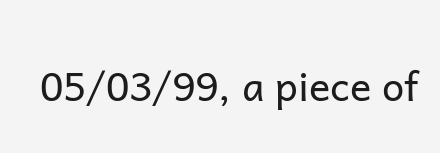05/03/99, a piece of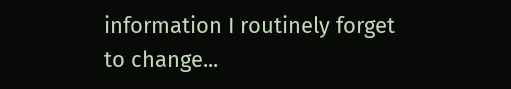information I routinely forget to change...